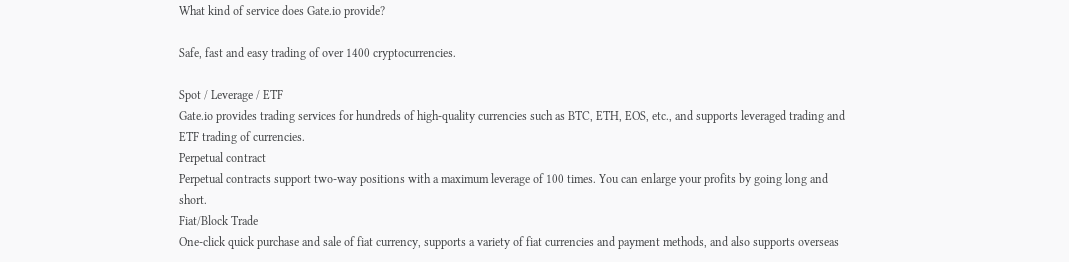What kind of service does Gate.io provide?

Safe, fast and easy trading of over 1400 cryptocurrencies.

Spot / Leverage / ETF
Gate.io provides trading services for hundreds of high-quality currencies such as BTC, ETH, EOS, etc., and supports leveraged trading and ETF trading of currencies.
Perpetual contract
Perpetual contracts support two-way positions with a maximum leverage of 100 times. You can enlarge your profits by going long and short.
Fiat/Block Trade
One-click quick purchase and sale of fiat currency, supports a variety of fiat currencies and payment methods, and also supports overseas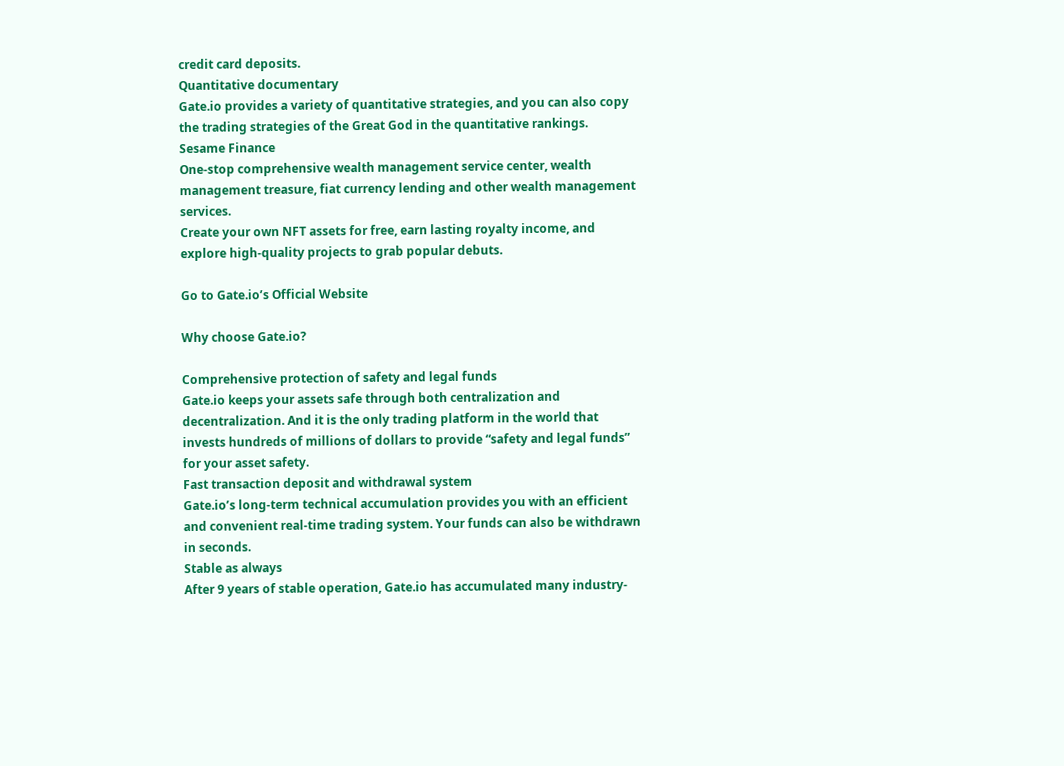credit card deposits.
Quantitative documentary
Gate.io provides a variety of quantitative strategies, and you can also copy the trading strategies of the Great God in the quantitative rankings.
Sesame Finance
One-stop comprehensive wealth management service center, wealth management treasure, fiat currency lending and other wealth management services.
Create your own NFT assets for free, earn lasting royalty income, and explore high-quality projects to grab popular debuts.

Go to Gate.io’s Official Website

Why choose Gate.io?

Comprehensive protection of safety and legal funds
Gate.io keeps your assets safe through both centralization and decentralization. And it is the only trading platform in the world that invests hundreds of millions of dollars to provide “safety and legal funds” for your asset safety.
Fast transaction deposit and withdrawal system
Gate.io’s long-term technical accumulation provides you with an efficient and convenient real-time trading system. Your funds can also be withdrawn in seconds.
Stable as always
After 9 years of stable operation, Gate.io has accumulated many industry-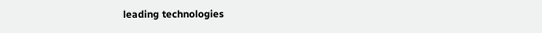leading technologies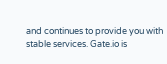and continues to provide you with stable services. Gate.io is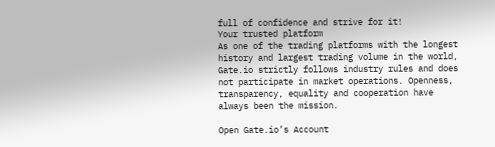full of confidence and strive for it!
Your trusted platform
As one of the trading platforms with the longest history and largest trading volume in the world, Gate.io strictly follows industry rules and does not participate in market operations. Openness, transparency, equality and cooperation have always been the mission.

Open Gate.io’s Account